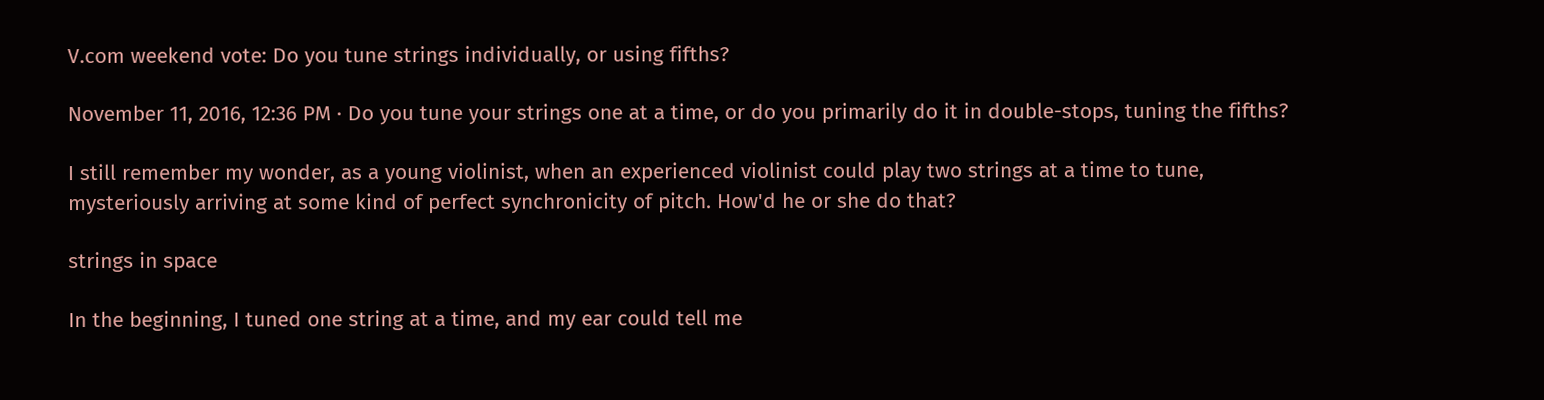V.com weekend vote: Do you tune strings individually, or using fifths?

November 11, 2016, 12:36 PM · Do you tune your strings one at a time, or do you primarily do it in double-stops, tuning the fifths?

I still remember my wonder, as a young violinist, when an experienced violinist could play two strings at a time to tune, mysteriously arriving at some kind of perfect synchronicity of pitch. How'd he or she do that?

strings in space

In the beginning, I tuned one string at a time, and my ear could tell me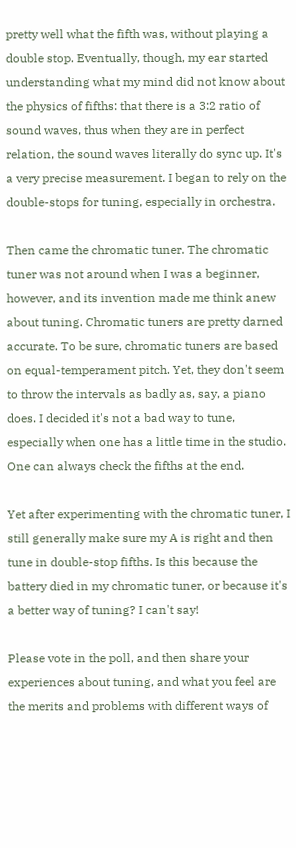pretty well what the fifth was, without playing a double stop. Eventually, though, my ear started understanding what my mind did not know about the physics of fifths: that there is a 3:2 ratio of sound waves, thus when they are in perfect relation, the sound waves literally do sync up. It's a very precise measurement. I began to rely on the double-stops for tuning, especially in orchestra.

Then came the chromatic tuner. The chromatic tuner was not around when I was a beginner, however, and its invention made me think anew about tuning. Chromatic tuners are pretty darned accurate. To be sure, chromatic tuners are based on equal-temperament pitch. Yet, they don't seem to throw the intervals as badly as, say, a piano does. I decided it's not a bad way to tune, especially when one has a little time in the studio. One can always check the fifths at the end.

Yet after experimenting with the chromatic tuner, I still generally make sure my A is right and then tune in double-stop fifths. Is this because the battery died in my chromatic tuner, or because it's a better way of tuning? I can't say!

Please vote in the poll, and then share your experiences about tuning, and what you feel are the merits and problems with different ways of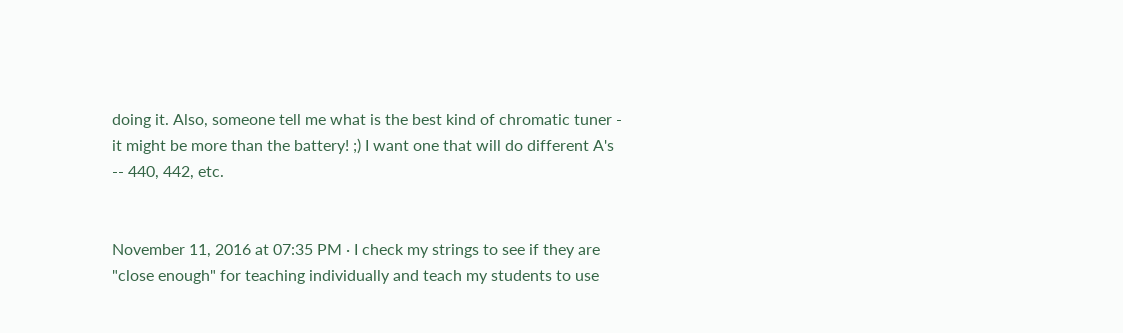doing it. Also, someone tell me what is the best kind of chromatic tuner - it might be more than the battery! ;) I want one that will do different A's -- 440, 442, etc.


November 11, 2016 at 07:35 PM · I check my strings to see if they are "close enough" for teaching individually and teach my students to use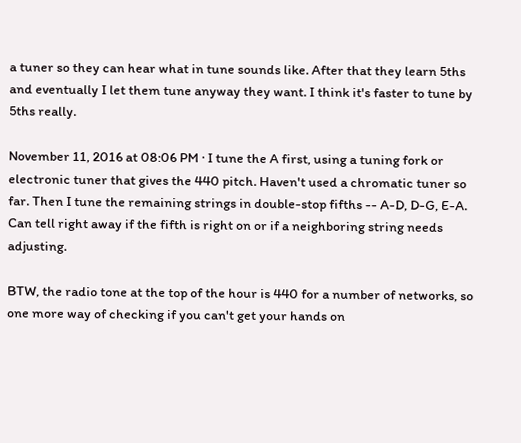a tuner so they can hear what in tune sounds like. After that they learn 5ths and eventually I let them tune anyway they want. I think it's faster to tune by 5ths really.

November 11, 2016 at 08:06 PM · I tune the A first, using a tuning fork or electronic tuner that gives the 440 pitch. Haven't used a chromatic tuner so far. Then I tune the remaining strings in double-stop fifths -- A-D, D-G, E-A. Can tell right away if the fifth is right on or if a neighboring string needs adjusting.

BTW, the radio tone at the top of the hour is 440 for a number of networks, so one more way of checking if you can't get your hands on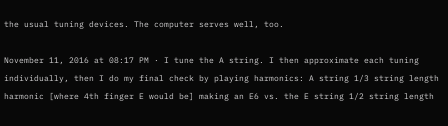the usual tuning devices. The computer serves well, too.

November 11, 2016 at 08:17 PM · I tune the A string. I then approximate each tuning individually, then I do my final check by playing harmonics: A string 1/3 string length harmonic [where 4th finger E would be] making an E6 vs. the E string 1/2 string length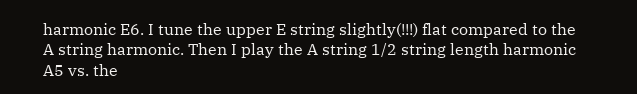harmonic E6. I tune the upper E string slightly(!!!) flat compared to the A string harmonic. Then I play the A string 1/2 string length harmonic A5 vs. the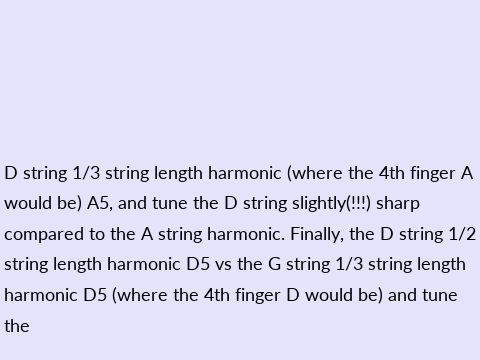D string 1/3 string length harmonic (where the 4th finger A would be) A5, and tune the D string slightly(!!!) sharp compared to the A string harmonic. Finally, the D string 1/2 string length harmonic D5 vs the G string 1/3 string length harmonic D5 (where the 4th finger D would be) and tune the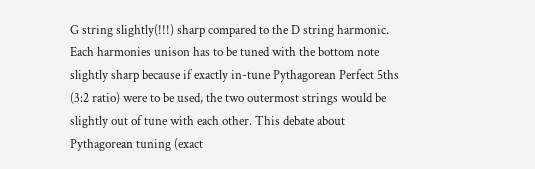G string slightly(!!!) sharp compared to the D string harmonic. Each harmonies unison has to be tuned with the bottom note slightly sharp because if exactly in-tune Pythagorean Perfect 5ths (3:2 ratio) were to be used, the two outermost strings would be slightly out of tune with each other. This debate about Pythagorean tuning (exact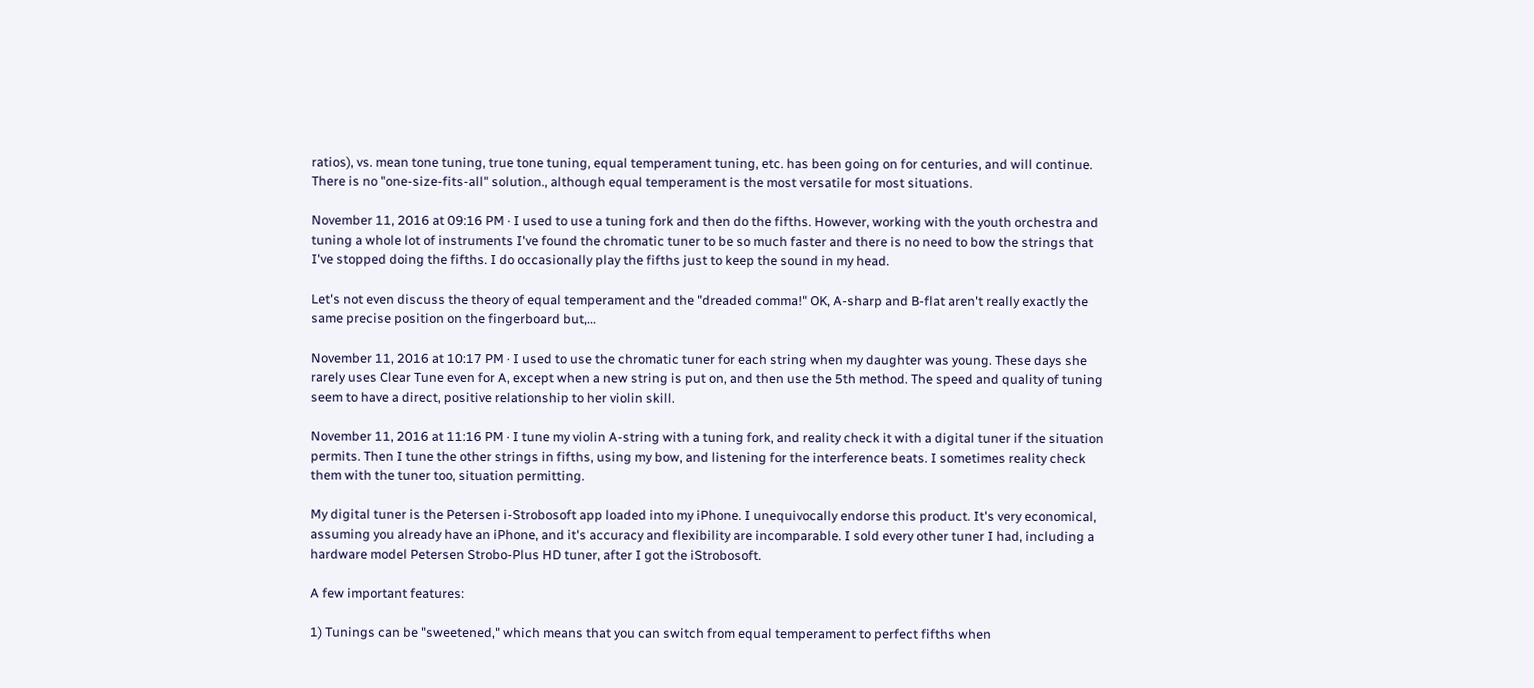ratios), vs. mean tone tuning, true tone tuning, equal temperament tuning, etc. has been going on for centuries, and will continue. There is no "one-size-fits-all" solution., although equal temperament is the most versatile for most situations.

November 11, 2016 at 09:16 PM · I used to use a tuning fork and then do the fifths. However, working with the youth orchestra and tuning a whole lot of instruments I've found the chromatic tuner to be so much faster and there is no need to bow the strings that I've stopped doing the fifths. I do occasionally play the fifths just to keep the sound in my head.

Let's not even discuss the theory of equal temperament and the "dreaded comma!" OK, A-sharp and B-flat aren't really exactly the same precise position on the fingerboard but,...

November 11, 2016 at 10:17 PM · I used to use the chromatic tuner for each string when my daughter was young. These days she rarely uses Clear Tune even for A, except when a new string is put on, and then use the 5th method. The speed and quality of tuning seem to have a direct, positive relationship to her violin skill.

November 11, 2016 at 11:16 PM · I tune my violin A-string with a tuning fork, and reality check it with a digital tuner if the situation permits. Then I tune the other strings in fifths, using my bow, and listening for the interference beats. I sometimes reality check them with the tuner too, situation permitting.

My digital tuner is the Petersen i-Strobosoft app loaded into my iPhone. I unequivocally endorse this product. It's very economical, assuming you already have an iPhone, and it's accuracy and flexibility are incomparable. I sold every other tuner I had, including a hardware model Petersen Strobo-Plus HD tuner, after I got the iStrobosoft.

A few important features:

1) Tunings can be "sweetened," which means that you can switch from equal temperament to perfect fifths when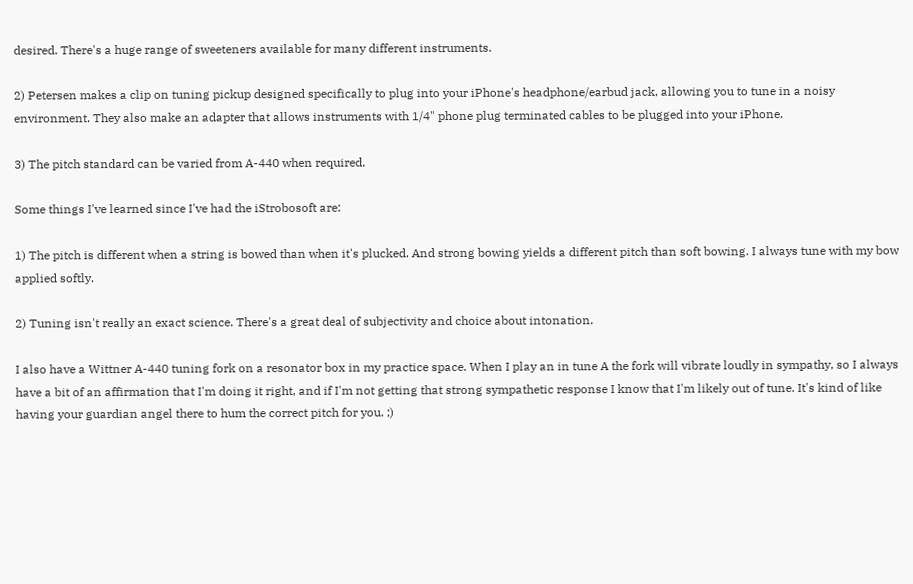desired. There's a huge range of sweeteners available for many different instruments.

2) Petersen makes a clip on tuning pickup designed specifically to plug into your iPhone's headphone/earbud jack, allowing you to tune in a noisy environment. They also make an adapter that allows instruments with 1/4" phone plug terminated cables to be plugged into your iPhone.

3) The pitch standard can be varied from A-440 when required.

Some things I've learned since I've had the iStrobosoft are:

1) The pitch is different when a string is bowed than when it's plucked. And strong bowing yields a different pitch than soft bowing. I always tune with my bow applied softly.

2) Tuning isn't really an exact science. There's a great deal of subjectivity and choice about intonation.

I also have a Wittner A-440 tuning fork on a resonator box in my practice space. When I play an in tune A the fork will vibrate loudly in sympathy, so I always have a bit of an affirmation that I'm doing it right, and if I'm not getting that strong sympathetic response I know that I'm likely out of tune. It's kind of like having your guardian angel there to hum the correct pitch for you. ;)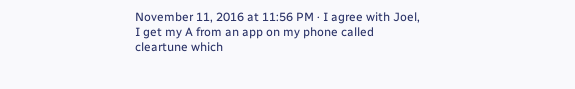November 11, 2016 at 11:56 PM · I agree with Joel, I get my A from an app on my phone called cleartune which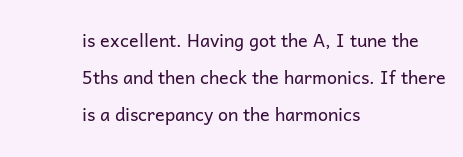is excellent. Having got the A, I tune the 5ths and then check the harmonics. If there is a discrepancy on the harmonics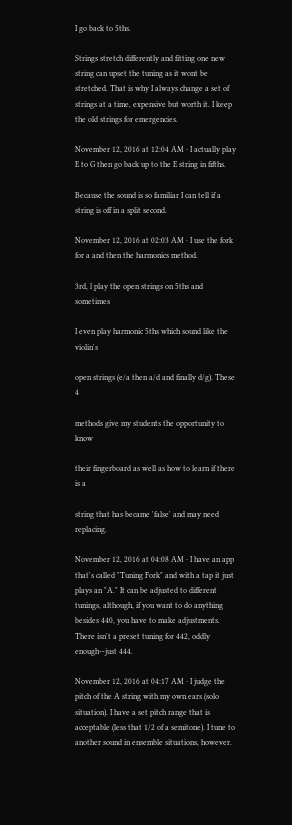I go back to 5ths.

Strings stretch differently and fitting one new string can upset the tuning as it wont be stretched. That is why I always change a set of strings at a time, expensive but worth it. I keep the old strings for emergencies.

November 12, 2016 at 12:04 AM · I actually play E to G then go back up to the E string in fifths.

Because the sound is so familiar I can tell if a string is off in a split second.

November 12, 2016 at 02:03 AM · I use the fork for a and then the harmonics method.

3rd, l play the open strings on 5ths and sometimes

I even play harmonic 5ths which sound like the violin's

open strings (e/a then a/d and finally d/g). These 4

methods give my students the opportunity to know

their fingerboard as well as how to learn if there is a

string that has became 'false' and may need replacing.

November 12, 2016 at 04:08 AM · I have an app that's called "Tuning Fork" and with a tap it just plays an "A." It can be adjusted to different tunings, although, if you want to do anything besides 440, you have to make adjustments. There isn't a preset tuning for 442, oddly enough--just 444.

November 12, 2016 at 04:17 AM · I judge the pitch of the A string with my own ears (solo situation). I have a set pitch range that is acceptable (less that 1/2 of a semitone). I tune to another sound in ensemble situations, however.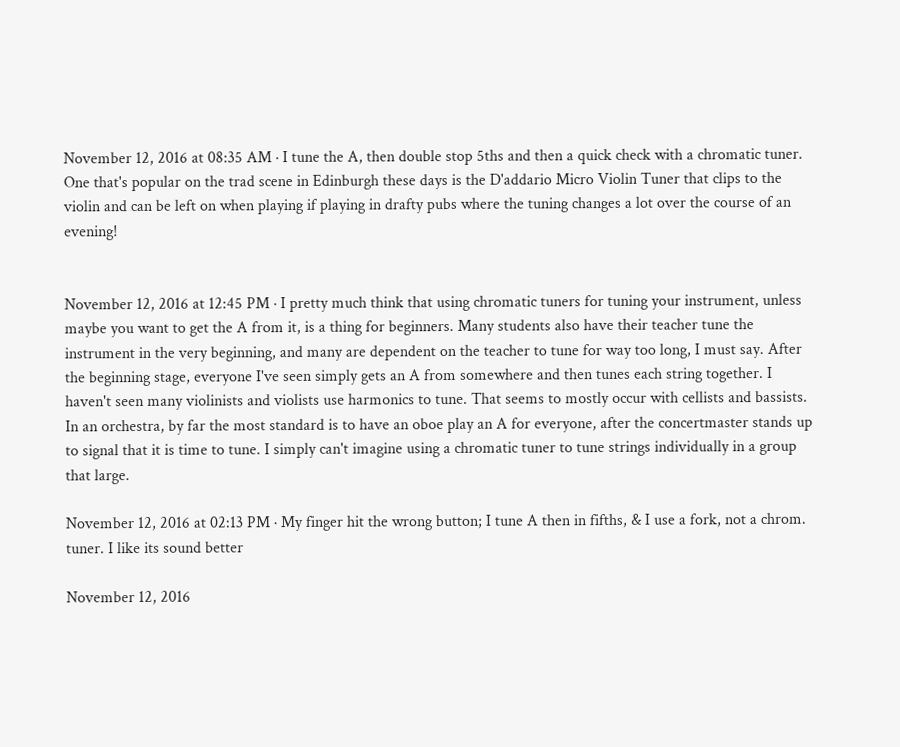November 12, 2016 at 08:35 AM · I tune the A, then double stop 5ths and then a quick check with a chromatic tuner. One that's popular on the trad scene in Edinburgh these days is the D'addario Micro Violin Tuner that clips to the violin and can be left on when playing if playing in drafty pubs where the tuning changes a lot over the course of an evening!


November 12, 2016 at 12:45 PM · I pretty much think that using chromatic tuners for tuning your instrument, unless maybe you want to get the A from it, is a thing for beginners. Many students also have their teacher tune the instrument in the very beginning, and many are dependent on the teacher to tune for way too long, I must say. After the beginning stage, everyone I've seen simply gets an A from somewhere and then tunes each string together. I haven't seen many violinists and violists use harmonics to tune. That seems to mostly occur with cellists and bassists. In an orchestra, by far the most standard is to have an oboe play an A for everyone, after the concertmaster stands up to signal that it is time to tune. I simply can't imagine using a chromatic tuner to tune strings individually in a group that large.

November 12, 2016 at 02:13 PM · My finger hit the wrong button; I tune A then in fifths, & I use a fork, not a chrom. tuner. I like its sound better

November 12, 2016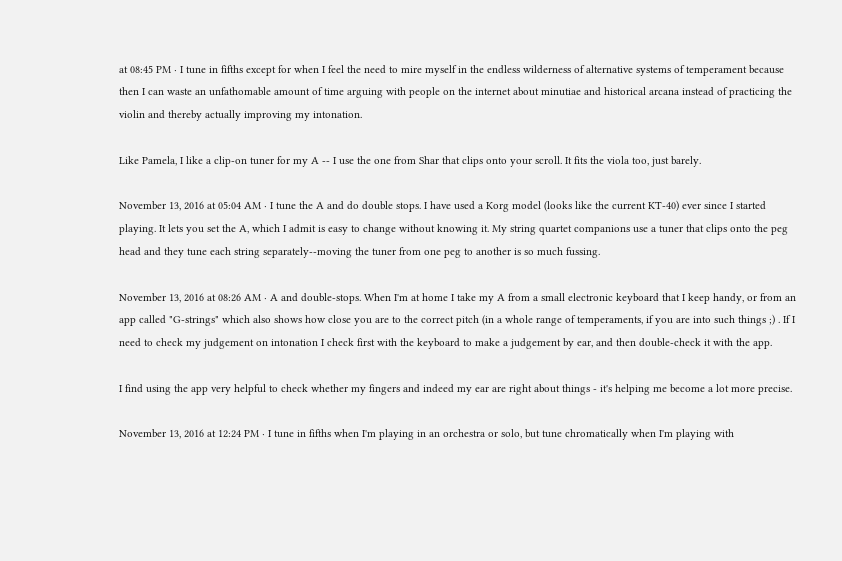at 08:45 PM · I tune in fifths except for when I feel the need to mire myself in the endless wilderness of alternative systems of temperament because then I can waste an unfathomable amount of time arguing with people on the internet about minutiae and historical arcana instead of practicing the violin and thereby actually improving my intonation.

Like Pamela, I like a clip-on tuner for my A -- I use the one from Shar that clips onto your scroll. It fits the viola too, just barely.

November 13, 2016 at 05:04 AM · I tune the A and do double stops. I have used a Korg model (looks like the current KT-40) ever since I started playing. It lets you set the A, which I admit is easy to change without knowing it. My string quartet companions use a tuner that clips onto the peg head and they tune each string separately--moving the tuner from one peg to another is so much fussing.

November 13, 2016 at 08:26 AM · A and double-stops. When I'm at home I take my A from a small electronic keyboard that I keep handy, or from an app called "G-strings" which also shows how close you are to the correct pitch (in a whole range of temperaments, if you are into such things ;) . If I need to check my judgement on intonation I check first with the keyboard to make a judgement by ear, and then double-check it with the app.

I find using the app very helpful to check whether my fingers and indeed my ear are right about things - it's helping me become a lot more precise.

November 13, 2016 at 12:24 PM · I tune in fifths when I'm playing in an orchestra or solo, but tune chromatically when I'm playing with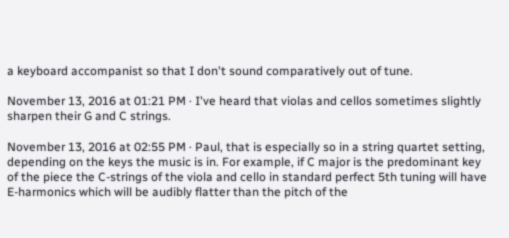a keyboard accompanist so that I don't sound comparatively out of tune.

November 13, 2016 at 01:21 PM · I've heard that violas and cellos sometimes slightly sharpen their G and C strings.

November 13, 2016 at 02:55 PM · Paul, that is especially so in a string quartet setting, depending on the keys the music is in. For example, if C major is the predominant key of the piece the C-strings of the viola and cello in standard perfect 5th tuning will have E-harmonics which will be audibly flatter than the pitch of the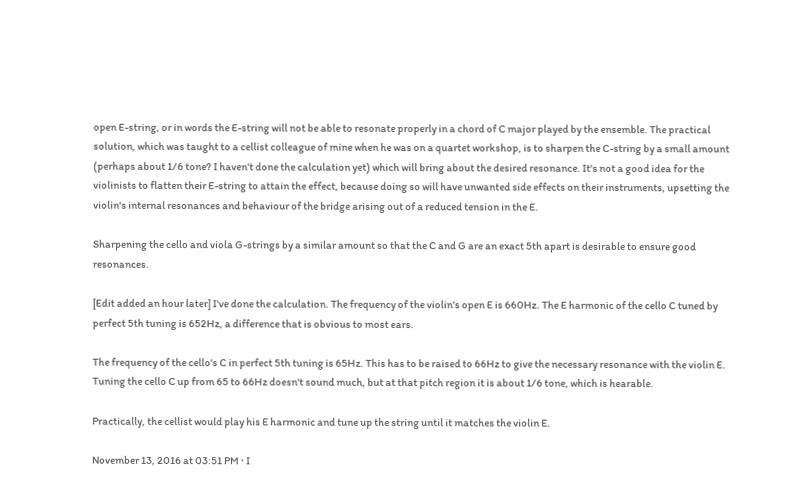open E-string, or in words the E-string will not be able to resonate properly in a chord of C major played by the ensemble. The practical solution, which was taught to a cellist colleague of mine when he was on a quartet workshop, is to sharpen the C-string by a small amount (perhaps about 1/6 tone? I haven't done the calculation yet) which will bring about the desired resonance. It's not a good idea for the violinists to flatten their E-string to attain the effect, because doing so will have unwanted side effects on their instruments, upsetting the violin's internal resonances and behaviour of the bridge arising out of a reduced tension in the E.

Sharpening the cello and viola G-strings by a similar amount so that the C and G are an exact 5th apart is desirable to ensure good resonances.

[Edit added an hour later] I've done the calculation. The frequency of the violin's open E is 660Hz. The E harmonic of the cello C tuned by perfect 5th tuning is 652Hz, a difference that is obvious to most ears.

The frequency of the cello's C in perfect 5th tuning is 65Hz. This has to be raised to 66Hz to give the necessary resonance with the violin E. Tuning the cello C up from 65 to 66Hz doesn't sound much, but at that pitch region it is about 1/6 tone, which is hearable.

Practically, the cellist would play his E harmonic and tune up the string until it matches the violin E.

November 13, 2016 at 03:51 PM · I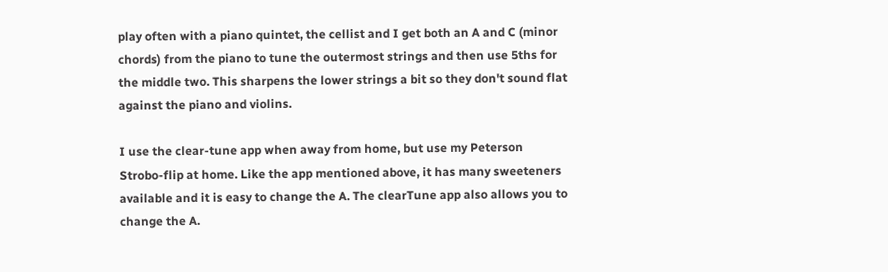play often with a piano quintet, the cellist and I get both an A and C (minor chords) from the piano to tune the outermost strings and then use 5ths for the middle two. This sharpens the lower strings a bit so they don't sound flat against the piano and violins.

I use the clear-tune app when away from home, but use my Peterson Strobo-flip at home. Like the app mentioned above, it has many sweeteners available and it is easy to change the A. The clearTune app also allows you to change the A.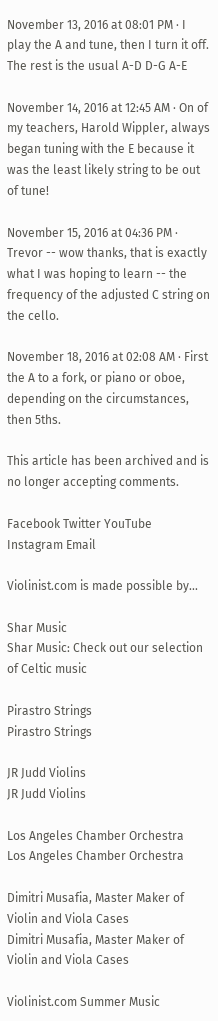November 13, 2016 at 08:01 PM · I play the A and tune, then I turn it off. The rest is the usual A-D D-G A-E

November 14, 2016 at 12:45 AM · On of my teachers, Harold Wippler, always began tuning with the E because it was the least likely string to be out of tune!

November 15, 2016 at 04:36 PM · Trevor -- wow thanks, that is exactly what I was hoping to learn -- the frequency of the adjusted C string on the cello.

November 18, 2016 at 02:08 AM · First the A to a fork, or piano or oboe, depending on the circumstances, then 5ths.

This article has been archived and is no longer accepting comments.

Facebook Twitter YouTube Instagram Email

Violinist.com is made possible by...

Shar Music
Shar Music: Check out our selection of Celtic music

Pirastro Strings
Pirastro Strings

JR Judd Violins
JR Judd Violins

Los Angeles Chamber Orchestra
Los Angeles Chamber Orchestra

Dimitri Musafia, Master Maker of Violin and Viola Cases
Dimitri Musafia, Master Maker of Violin and Viola Cases

Violinist.com Summer Music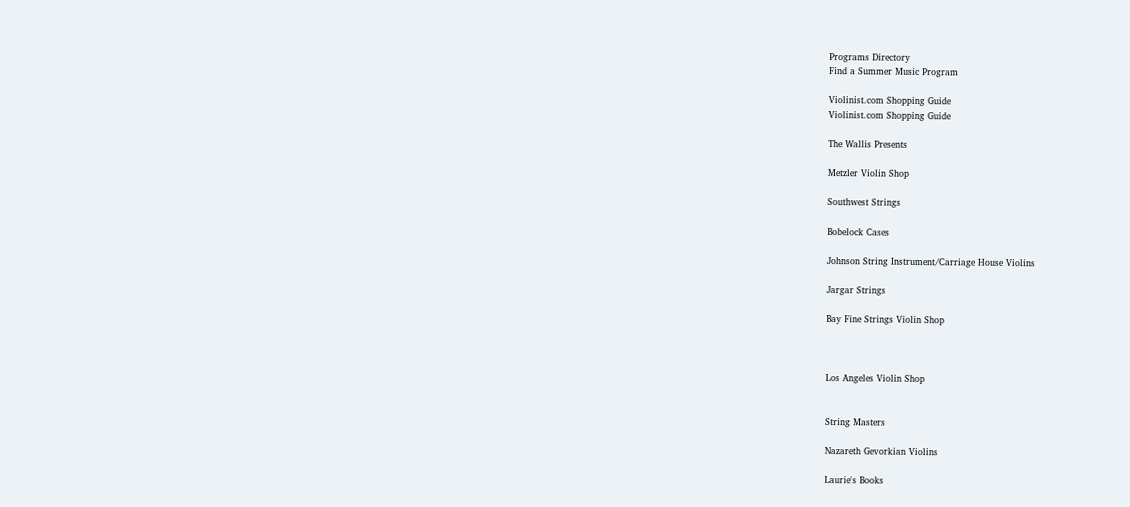Programs Directory
Find a Summer Music Program

Violinist.com Shopping Guide
Violinist.com Shopping Guide

The Wallis Presents

Metzler Violin Shop

Southwest Strings

Bobelock Cases

Johnson String Instrument/Carriage House Violins

Jargar Strings

Bay Fine Strings Violin Shop



Los Angeles Violin Shop


String Masters

Nazareth Gevorkian Violins

Laurie's Books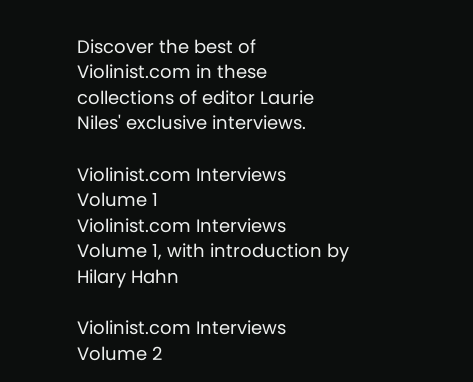Discover the best of Violinist.com in these collections of editor Laurie Niles' exclusive interviews.

Violinist.com Interviews Volume 1
Violinist.com Interviews Volume 1, with introduction by Hilary Hahn

Violinist.com Interviews Volume 2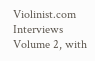Violinist.com Interviews Volume 2, with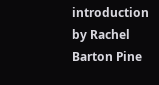introduction by Rachel Barton Pine